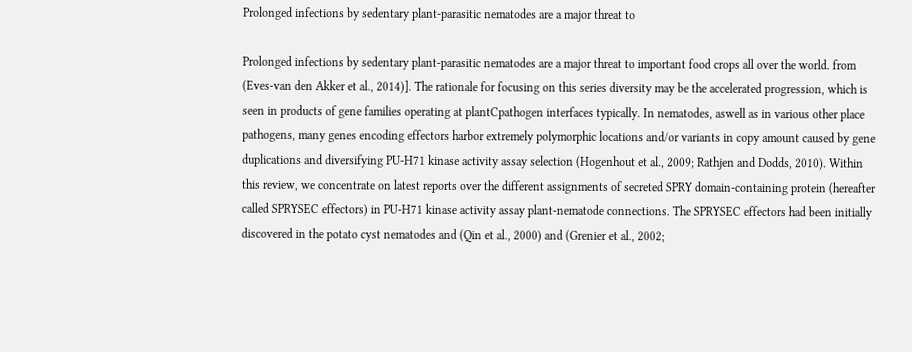Prolonged infections by sedentary plant-parasitic nematodes are a major threat to

Prolonged infections by sedentary plant-parasitic nematodes are a major threat to important food crops all over the world. from (Eves-van den Akker et al., 2014)]. The rationale for focusing on this series diversity may be the accelerated progression, which is seen in products of gene families operating at plantCpathogen interfaces typically. In nematodes, aswell as in various other place pathogens, many genes encoding effectors harbor extremely polymorphic locations and/or variants in copy amount caused by gene duplications and diversifying PU-H71 kinase activity assay selection (Hogenhout et al., 2009; Rathjen and Dodds, 2010). Within this review, we concentrate on latest reports over the different assignments of secreted SPRY domain-containing protein (hereafter called SPRYSEC effectors) in PU-H71 kinase activity assay plant-nematode connections. The SPRYSEC effectors had been initially discovered in the potato cyst nematodes and (Qin et al., 2000) and (Grenier et al., 2002;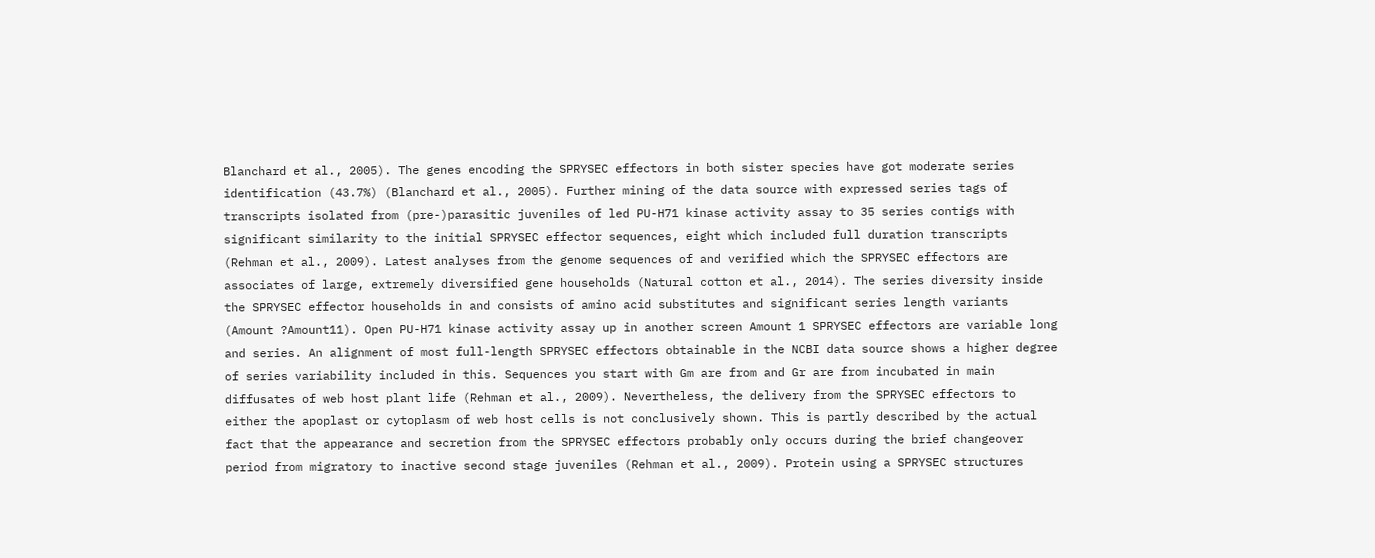Blanchard et al., 2005). The genes encoding the SPRYSEC effectors in both sister species have got moderate series identification (43.7%) (Blanchard et al., 2005). Further mining of the data source with expressed series tags of transcripts isolated from (pre-)parasitic juveniles of led PU-H71 kinase activity assay to 35 series contigs with significant similarity to the initial SPRYSEC effector sequences, eight which included full duration transcripts (Rehman et al., 2009). Latest analyses from the genome sequences of and verified which the SPRYSEC effectors are associates of large, extremely diversified gene households (Natural cotton et al., 2014). The series diversity inside the SPRYSEC effector households in and consists of amino acid substitutes and significant series length variants (Amount ?Amount11). Open PU-H71 kinase activity assay up in another screen Amount 1 SPRYSEC effectors are variable long and series. An alignment of most full-length SPRYSEC effectors obtainable in the NCBI data source shows a higher degree of series variability included in this. Sequences you start with Gm are from and Gr are from incubated in main diffusates of web host plant life (Rehman et al., 2009). Nevertheless, the delivery from the SPRYSEC effectors to either the apoplast or cytoplasm of web host cells is not conclusively shown. This is partly described by the actual fact that the appearance and secretion from the SPRYSEC effectors probably only occurs during the brief changeover period from migratory to inactive second stage juveniles (Rehman et al., 2009). Protein using a SPRYSEC structures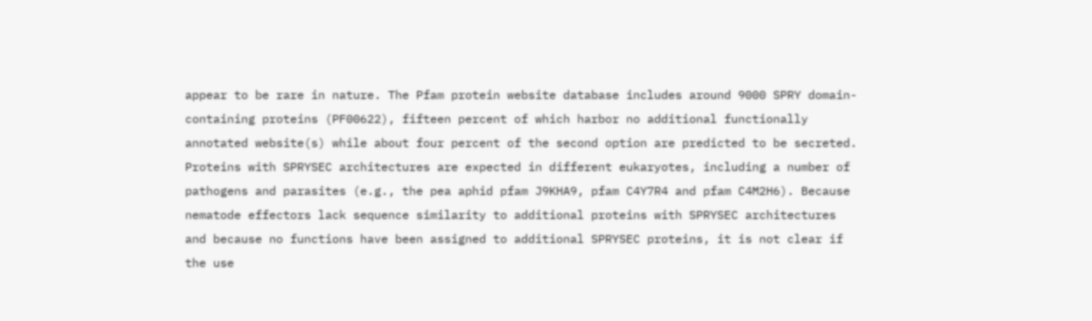appear to be rare in nature. The Pfam protein website database includes around 9000 SPRY domain-containing proteins (PF00622), fifteen percent of which harbor no additional functionally annotated website(s) while about four percent of the second option are predicted to be secreted. Proteins with SPRYSEC architectures are expected in different eukaryotes, including a number of pathogens and parasites (e.g., the pea aphid pfam J9KHA9, pfam C4Y7R4 and pfam C4M2H6). Because nematode effectors lack sequence similarity to additional proteins with SPRYSEC architectures and because no functions have been assigned to additional SPRYSEC proteins, it is not clear if the use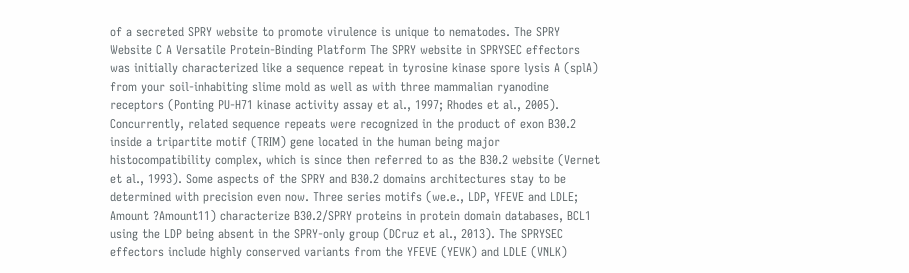of a secreted SPRY website to promote virulence is unique to nematodes. The SPRY Website C A Versatile Protein-Binding Platform The SPRY website in SPRYSEC effectors was initially characterized like a sequence repeat in tyrosine kinase spore lysis A (splA) from your soil-inhabiting slime mold as well as with three mammalian ryanodine receptors (Ponting PU-H71 kinase activity assay et al., 1997; Rhodes et al., 2005). Concurrently, related sequence repeats were recognized in the product of exon B30.2 inside a tripartite motif (TRIM) gene located in the human being major histocompatibility complex, which is since then referred to as the B30.2 website (Vernet et al., 1993). Some aspects of the SPRY and B30.2 domains architectures stay to be determined with precision even now. Three series motifs (we.e., LDP, YFEVE and LDLE; Amount ?Amount11) characterize B30.2/SPRY proteins in protein domain databases, BCL1 using the LDP being absent in the SPRY-only group (DCruz et al., 2013). The SPRYSEC effectors include highly conserved variants from the YFEVE (YEVK) and LDLE (VNLK)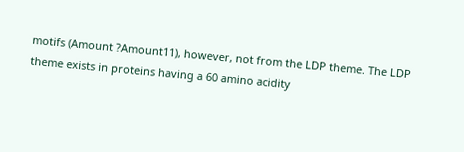motifs (Amount ?Amount11), however, not from the LDP theme. The LDP theme exists in proteins having a 60 amino acidity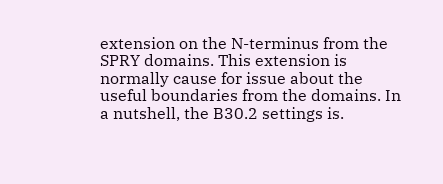extension on the N-terminus from the SPRY domains. This extension is normally cause for issue about the useful boundaries from the domains. In a nutshell, the B30.2 settings is.